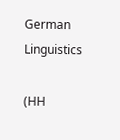German Linguistics

(HH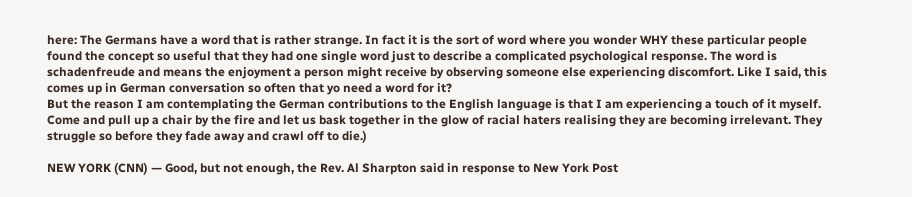here: The Germans have a word that is rather strange. In fact it is the sort of word where you wonder WHY these particular people found the concept so useful that they had one single word just to describe a complicated psychological response. The word is schadenfreude and means the enjoyment a person might receive by observing someone else experiencing discomfort. Like I said, this comes up in German conversation so often that yo need a word for it?
But the reason I am contemplating the German contributions to the English language is that I am experiencing a touch of it myself.
Come and pull up a chair by the fire and let us bask together in the glow of racial haters realising they are becoming irrelevant. They struggle so before they fade away and crawl off to die.)

NEW YORK (CNN) — Good, but not enough, the Rev. Al Sharpton said in response to New York Post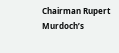Chairman Rupert Murdoch’s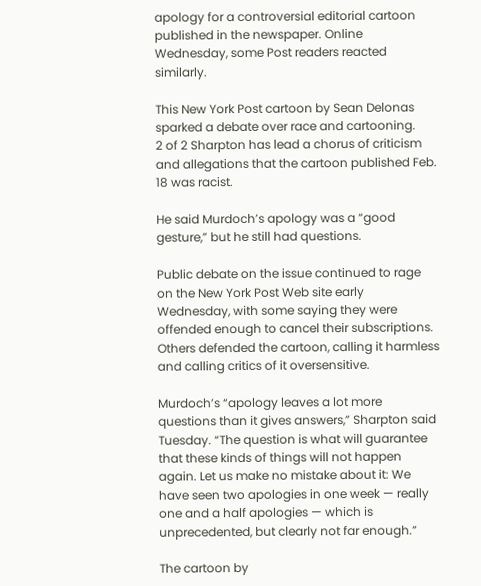apology for a controversial editorial cartoon published in the newspaper. Online Wednesday, some Post readers reacted similarly.

This New York Post cartoon by Sean Delonas sparked a debate over race and cartooning.
2 of 2 Sharpton has lead a chorus of criticism and allegations that the cartoon published Feb. 18 was racist.

He said Murdoch’s apology was a “good gesture,” but he still had questions.

Public debate on the issue continued to rage on the New York Post Web site early Wednesday, with some saying they were offended enough to cancel their subscriptions. Others defended the cartoon, calling it harmless and calling critics of it oversensitive.

Murdoch’s “apology leaves a lot more questions than it gives answers,” Sharpton said Tuesday. “The question is what will guarantee that these kinds of things will not happen again. Let us make no mistake about it: We have seen two apologies in one week — really one and a half apologies — which is unprecedented, but clearly not far enough.”

The cartoon by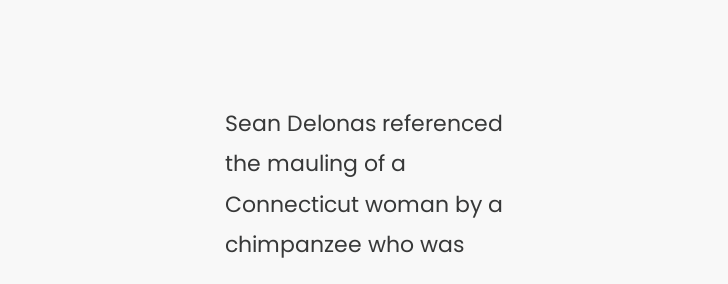Sean Delonas referenced the mauling of a Connecticut woman by a chimpanzee who was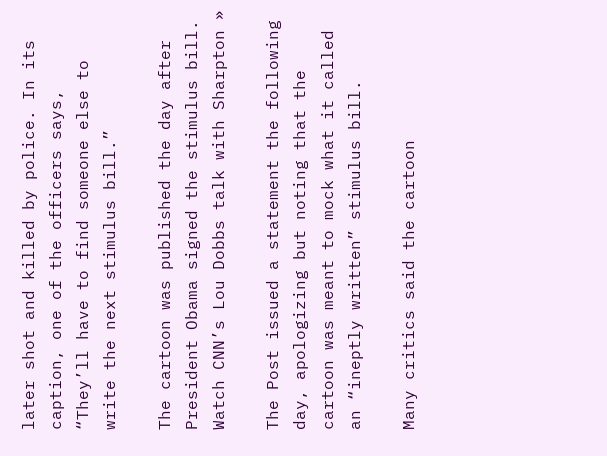later shot and killed by police. In its caption, one of the officers says, “They’ll have to find someone else to write the next stimulus bill.”

The cartoon was published the day after President Obama signed the stimulus bill. Watch CNN’s Lou Dobbs talk with Sharpton »

The Post issued a statement the following day, apologizing but noting that the cartoon was meant to mock what it called an “ineptly written” stimulus bill.

Many critics said the cartoon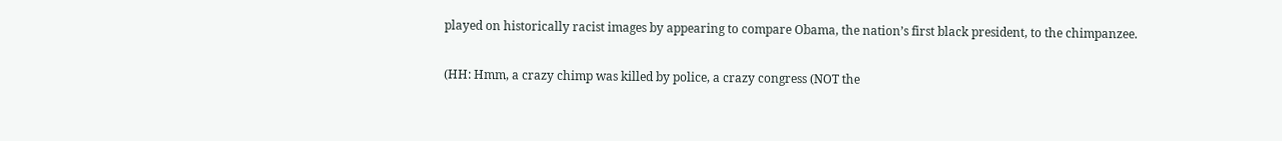played on historically racist images by appearing to compare Obama, the nation’s first black president, to the chimpanzee.

(HH: Hmm, a crazy chimp was killed by police, a crazy congress (NOT the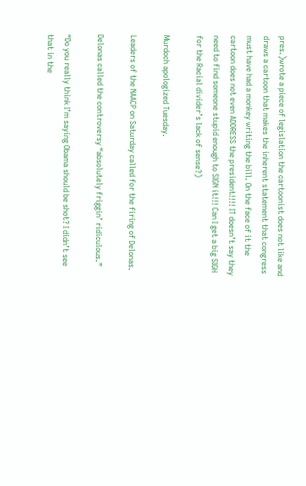pres.)wrote a piece of legislation the cartoonist does not like and draws a cartoon that makes the inherent statement that congress must have had a monkey writing the bill. On the face of it the cartoon does not even ADDRESS the president!!!! IT doesn’t say they need to find someone stupid enough to SIGN it!!! Can I get a big SIGH for the Racial divider’s lack of sense?)

Murdoch apologized Tuesday.

Leaders of the NAACP on Saturday called for the firing of Delonas.

Delonas called the controversy “absolutely friggin’ ridiculous.”

“Do you really think I’m saying Obama should be shot? I didn’t see that in the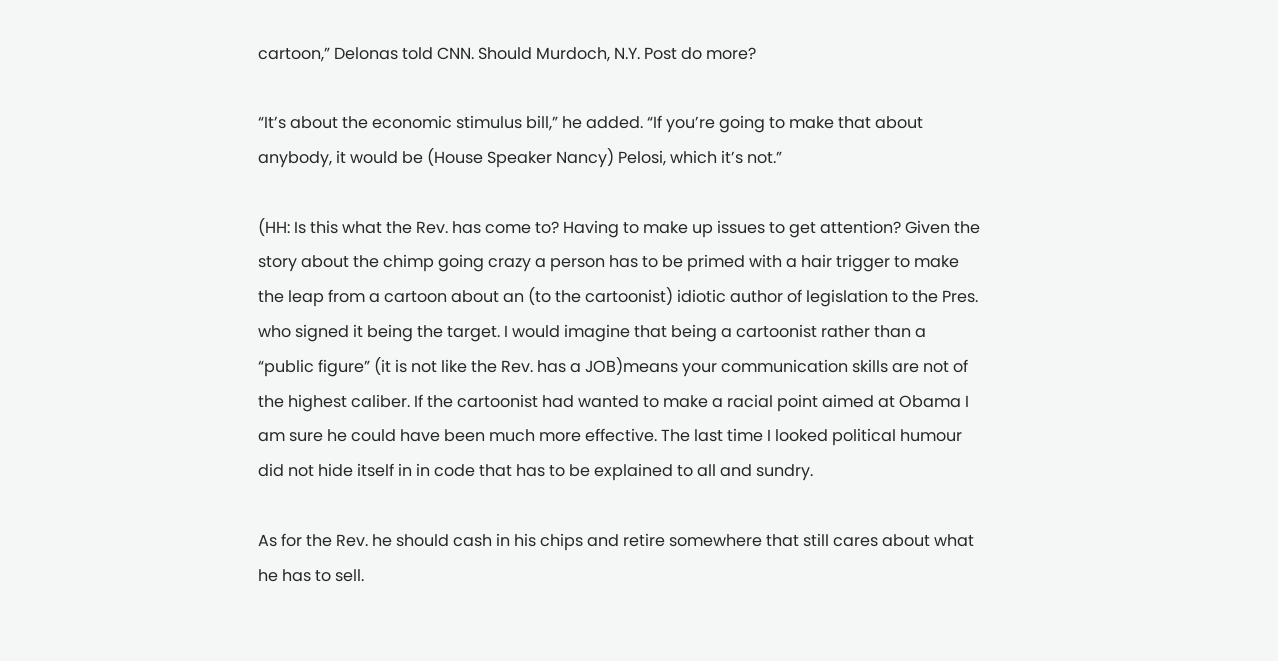cartoon,” Delonas told CNN. Should Murdoch, N.Y. Post do more?

“It’s about the economic stimulus bill,” he added. “If you’re going to make that about anybody, it would be (House Speaker Nancy) Pelosi, which it’s not.”

(HH: Is this what the Rev. has come to? Having to make up issues to get attention? Given the story about the chimp going crazy a person has to be primed with a hair trigger to make the leap from a cartoon about an (to the cartoonist) idiotic author of legislation to the Pres. who signed it being the target. I would imagine that being a cartoonist rather than a “public figure” (it is not like the Rev. has a JOB)means your communication skills are not of the highest caliber. If the cartoonist had wanted to make a racial point aimed at Obama I am sure he could have been much more effective. The last time I looked political humour did not hide itself in in code that has to be explained to all and sundry.

As for the Rev. he should cash in his chips and retire somewhere that still cares about what he has to sell.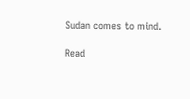Sudan comes to mind.

Read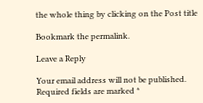the whole thing by clicking on the Post title

Bookmark the permalink.

Leave a Reply

Your email address will not be published. Required fields are marked *